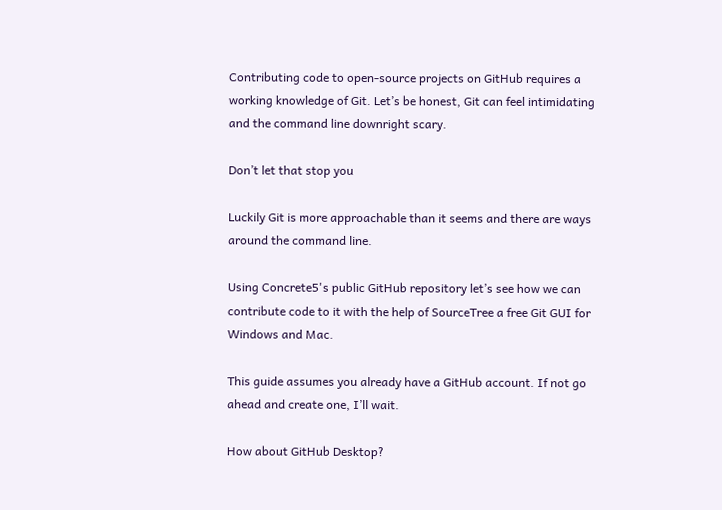Contributing code to open-source projects on GitHub requires a working knowledge of Git. Let’s be honest, Git can feel intimidating and the command line downright scary.

Don’t let that stop you

Luckily Git is more approachable than it seems and there are ways around the command line.

Using Concrete5's public GitHub repository let’s see how we can contribute code to it with the help of SourceTree a free Git GUI for Windows and Mac.

This guide assumes you already have a GitHub account. If not go ahead and create one, I’ll wait.

How about GitHub Desktop?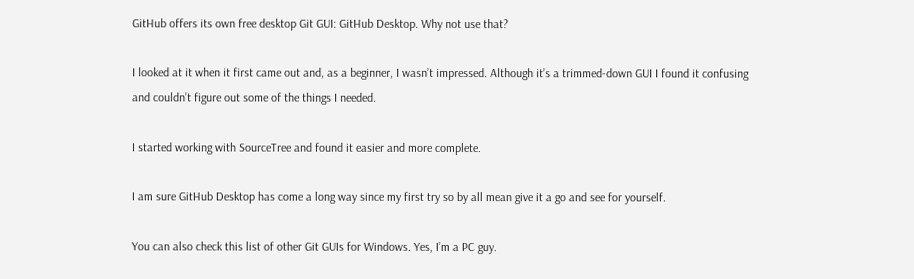GitHub offers its own free desktop Git GUI: GitHub Desktop. Why not use that?

I looked at it when it first came out and, as a beginner, I wasn’t impressed. Although it’s a trimmed-down GUI I found it confusing and couldn’t figure out some of the things I needed.

I started working with SourceTree and found it easier and more complete.

I am sure GitHub Desktop has come a long way since my first try so by all mean give it a go and see for yourself.

You can also check this list of other Git GUIs for Windows. Yes, I’m a PC guy.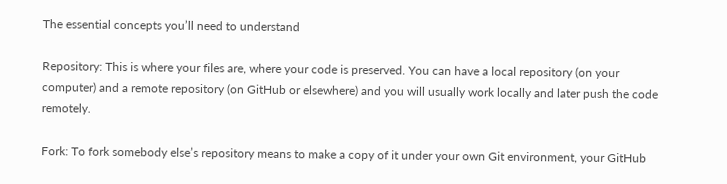The essential concepts you’ll need to understand

Repository: This is where your files are, where your code is preserved. You can have a local repository (on your computer) and a remote repository (on GitHub or elsewhere) and you will usually work locally and later push the code remotely.

Fork: To fork somebody else’s repository means to make a copy of it under your own Git environment, your GitHub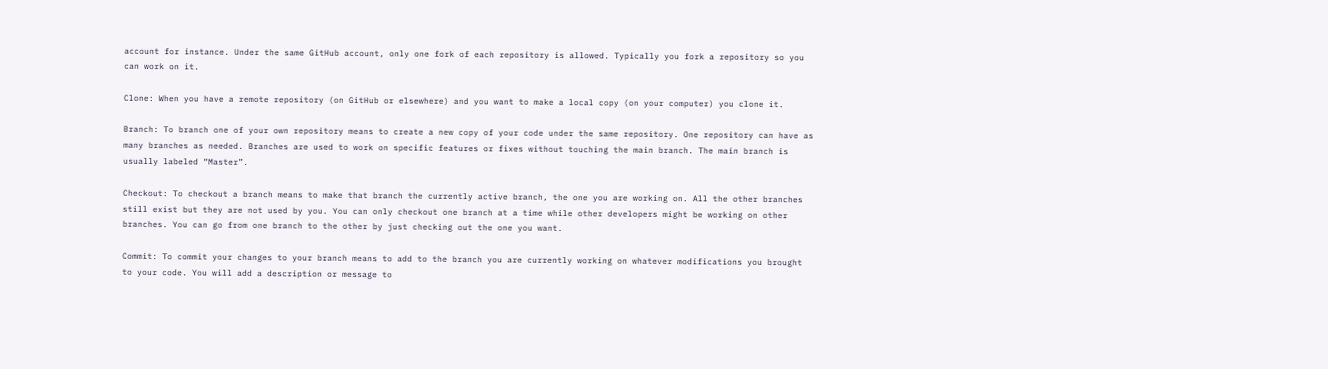account for instance. Under the same GitHub account, only one fork of each repository is allowed. Typically you fork a repository so you can work on it.

Clone: When you have a remote repository (on GitHub or elsewhere) and you want to make a local copy (on your computer) you clone it.

Branch: To branch one of your own repository means to create a new copy of your code under the same repository. One repository can have as many branches as needed. Branches are used to work on specific features or fixes without touching the main branch. The main branch is usually labeled “Master”.

Checkout: To checkout a branch means to make that branch the currently active branch, the one you are working on. All the other branches still exist but they are not used by you. You can only checkout one branch at a time while other developers might be working on other branches. You can go from one branch to the other by just checking out the one you want.

Commit: To commit your changes to your branch means to add to the branch you are currently working on whatever modifications you brought to your code. You will add a description or message to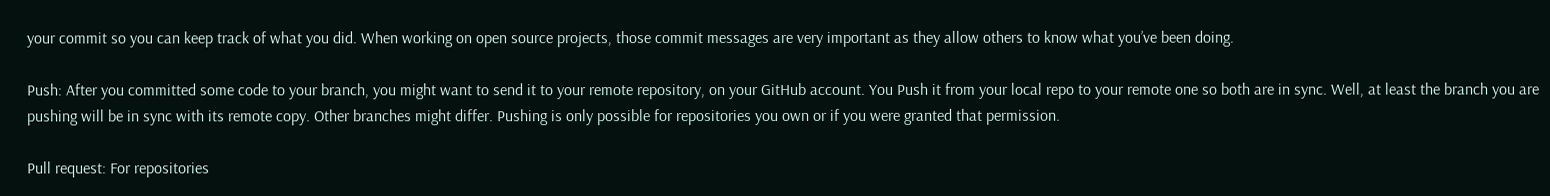your commit so you can keep track of what you did. When working on open source projects, those commit messages are very important as they allow others to know what you’ve been doing.

Push: After you committed some code to your branch, you might want to send it to your remote repository, on your GitHub account. You Push it from your local repo to your remote one so both are in sync. Well, at least the branch you are pushing will be in sync with its remote copy. Other branches might differ. Pushing is only possible for repositories you own or if you were granted that permission.

Pull request: For repositories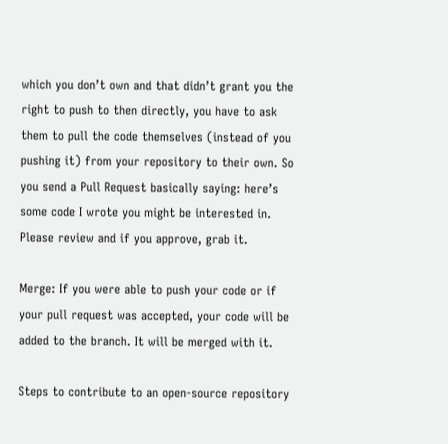which you don’t own and that didn’t grant you the right to push to then directly, you have to ask them to pull the code themselves (instead of you pushing it) from your repository to their own. So you send a Pull Request basically saying: here’s some code I wrote you might be interested in. Please review and if you approve, grab it.

Merge: If you were able to push your code or if your pull request was accepted, your code will be added to the branch. It will be merged with it.

Steps to contribute to an open-source repository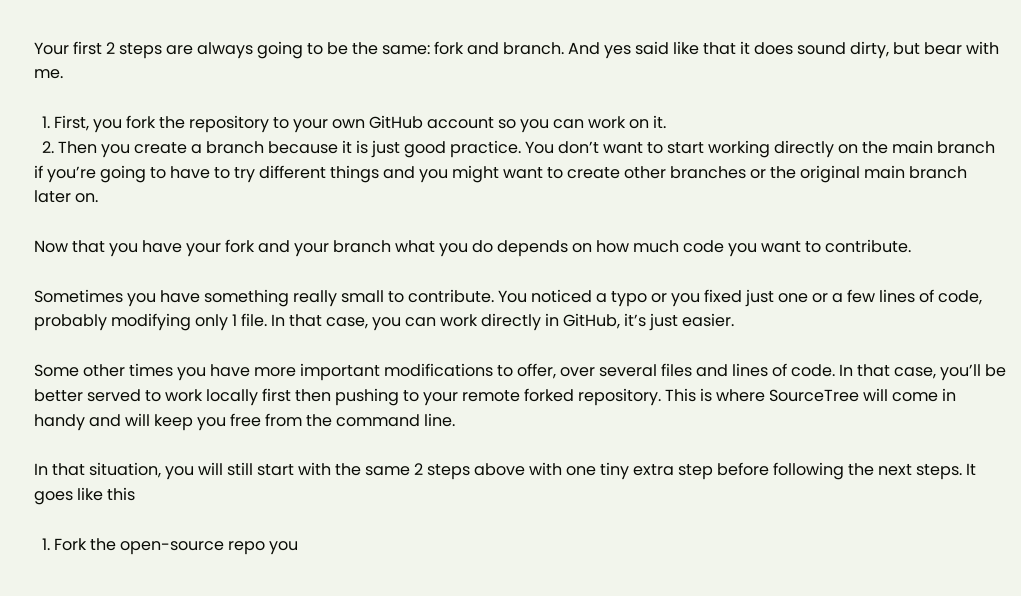Your first 2 steps are always going to be the same: fork and branch. And yes said like that it does sound dirty, but bear with me.

  1. First, you fork the repository to your own GitHub account so you can work on it.
  2. Then you create a branch because it is just good practice. You don’t want to start working directly on the main branch if you’re going to have to try different things and you might want to create other branches or the original main branch later on.

Now that you have your fork and your branch what you do depends on how much code you want to contribute.

Sometimes you have something really small to contribute. You noticed a typo or you fixed just one or a few lines of code, probably modifying only 1 file. In that case, you can work directly in GitHub, it’s just easier.

Some other times you have more important modifications to offer, over several files and lines of code. In that case, you’ll be better served to work locally first then pushing to your remote forked repository. This is where SourceTree will come in handy and will keep you free from the command line.

In that situation, you will still start with the same 2 steps above with one tiny extra step before following the next steps. It goes like this

  1. Fork the open-source repo you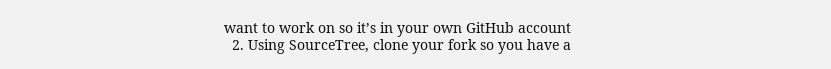want to work on so it’s in your own GitHub account
  2. Using SourceTree, clone your fork so you have a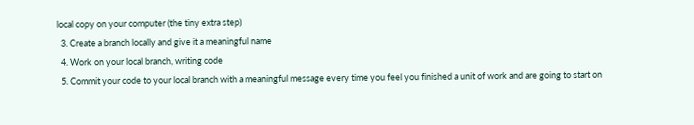local copy on your computer (the tiny extra step)
  3. Create a branch locally and give it a meaningful name
  4. Work on your local branch, writing code
  5. Commit your code to your local branch with a meaningful message every time you feel you finished a unit of work and are going to start on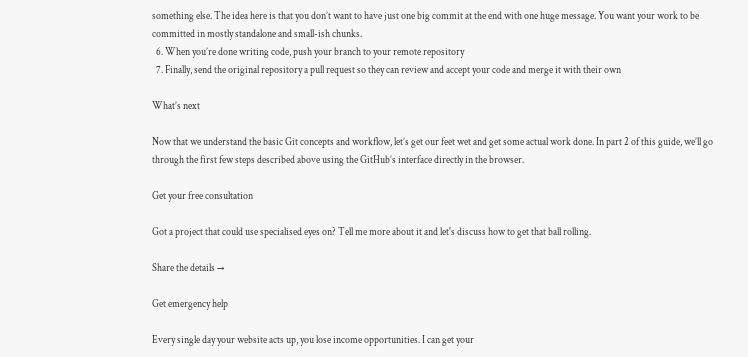something else. The idea here is that you don’t want to have just one big commit at the end with one huge message. You want your work to be committed in mostly standalone and small-ish chunks.
  6. When you’re done writing code, push your branch to your remote repository
  7. Finally, send the original repository a pull request so they can review and accept your code and merge it with their own

What’s next

Now that we understand the basic Git concepts and workflow, let’s get our feet wet and get some actual work done. In part 2 of this guide, we’ll go through the first few steps described above using the GitHub’s interface directly in the browser.

Get your free consultation

Got a project that could use specialised eyes on? Tell me more about it and let's discuss how to get that ball rolling.

Share the details →

Get emergency help

Every single day your website acts up, you lose income opportunities. I can get your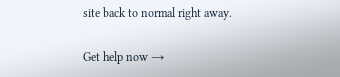site back to normal right away.

Get help now →